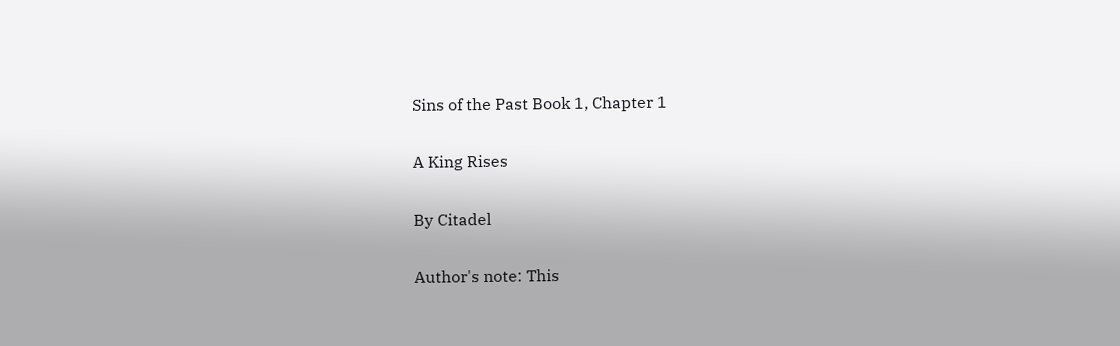Sins of the Past Book 1, Chapter 1

A King Rises

By Citadel

Author's note: This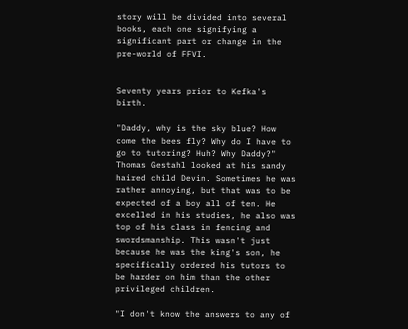story will be divided into several books, each one signifying a significant part or change in the pre-world of FFVI.


Seventy years prior to Kefka's birth.

"Daddy, why is the sky blue? How come the bees fly? Why do I have to go to tutoring? Huh? Why Daddy?" Thomas Gestahl looked at his sandy haired child Devin. Sometimes he was rather annoying, but that was to be expected of a boy all of ten. He excelled in his studies, he also was top of his class in fencing and swordsmanship. This wasn't just because he was the king's son, he specifically ordered his tutors to be harder on him than the other privileged children.

"I don't know the answers to any of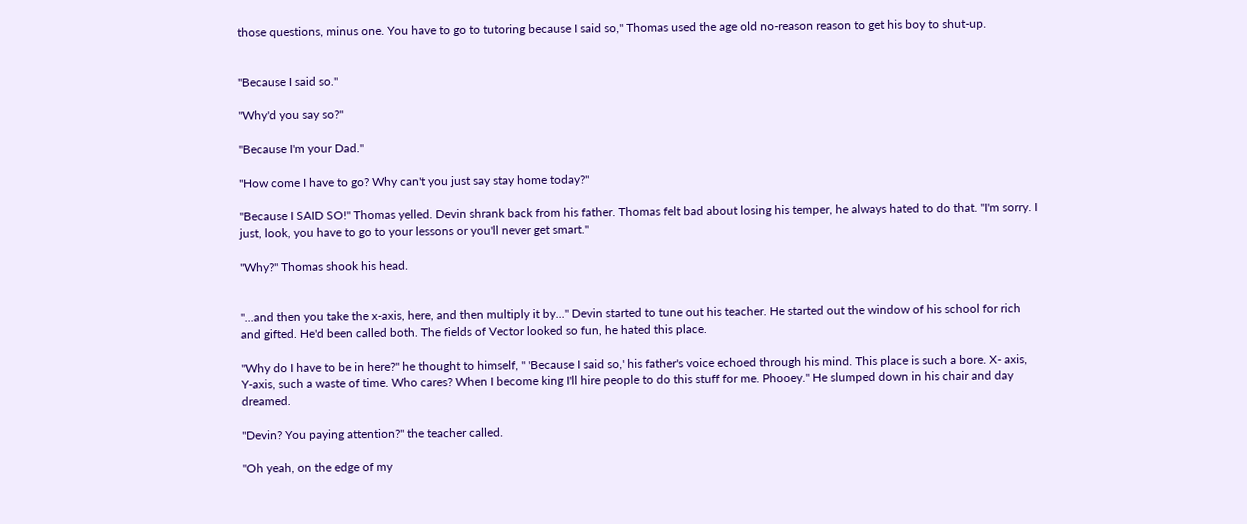those questions, minus one. You have to go to tutoring because I said so," Thomas used the age old no-reason reason to get his boy to shut-up.


"Because I said so."

"Why'd you say so?"

"Because I'm your Dad."

"How come I have to go? Why can't you just say stay home today?"

"Because I SAID SO!" Thomas yelled. Devin shrank back from his father. Thomas felt bad about losing his temper, he always hated to do that. "I'm sorry. I just, look, you have to go to your lessons or you'll never get smart."

"Why?" Thomas shook his head.


"...and then you take the x-axis, here, and then multiply it by..." Devin started to tune out his teacher. He started out the window of his school for rich and gifted. He'd been called both. The fields of Vector looked so fun, he hated this place.

"Why do I have to be in here?" he thought to himself, " 'Because I said so,' his father's voice echoed through his mind. This place is such a bore. X- axis, Y-axis, such a waste of time. Who cares? When I become king I'll hire people to do this stuff for me. Phooey." He slumped down in his chair and day dreamed.

"Devin? You paying attention?" the teacher called.

"Oh yeah, on the edge of my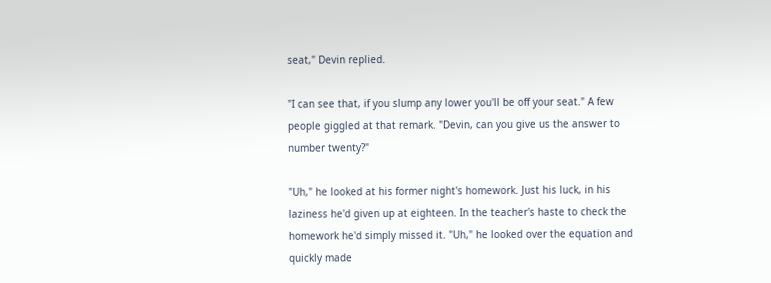seat," Devin replied.

"I can see that, if you slump any lower you'll be off your seat." A few people giggled at that remark. "Devin, can you give us the answer to number twenty?"

"Uh," he looked at his former night's homework. Just his luck, in his laziness he'd given up at eighteen. In the teacher's haste to check the homework he'd simply missed it. "Uh," he looked over the equation and quickly made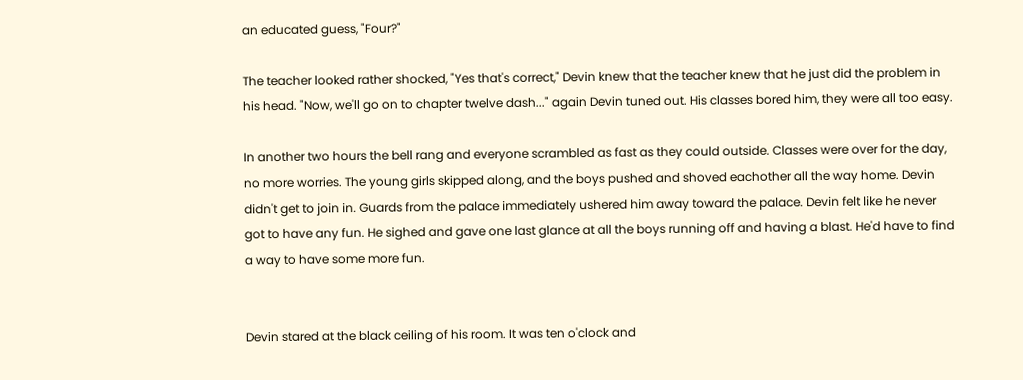an educated guess, "Four?"

The teacher looked rather shocked, "Yes that's correct," Devin knew that the teacher knew that he just did the problem in his head. "Now, we'll go on to chapter twelve dash..." again Devin tuned out. His classes bored him, they were all too easy.

In another two hours the bell rang and everyone scrambled as fast as they could outside. Classes were over for the day, no more worries. The young girls skipped along, and the boys pushed and shoved eachother all the way home. Devin didn't get to join in. Guards from the palace immediately ushered him away toward the palace. Devin felt like he never got to have any fun. He sighed and gave one last glance at all the boys running off and having a blast. He'd have to find a way to have some more fun.


Devin stared at the black ceiling of his room. It was ten o'clock and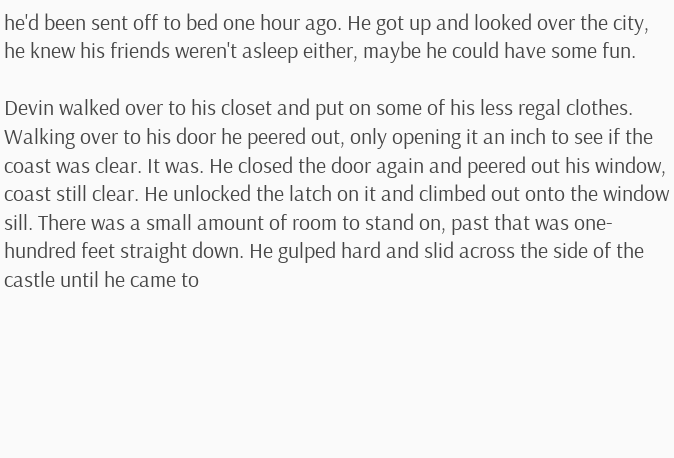he'd been sent off to bed one hour ago. He got up and looked over the city, he knew his friends weren't asleep either, maybe he could have some fun.

Devin walked over to his closet and put on some of his less regal clothes. Walking over to his door he peered out, only opening it an inch to see if the coast was clear. It was. He closed the door again and peered out his window, coast still clear. He unlocked the latch on it and climbed out onto the window sill. There was a small amount of room to stand on, past that was one- hundred feet straight down. He gulped hard and slid across the side of the castle until he came to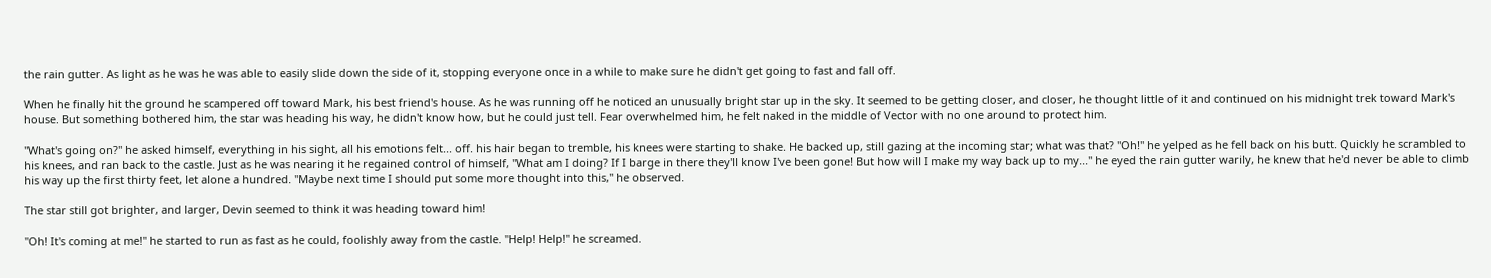the rain gutter. As light as he was he was able to easily slide down the side of it, stopping everyone once in a while to make sure he didn't get going to fast and fall off.

When he finally hit the ground he scampered off toward Mark, his best friend's house. As he was running off he noticed an unusually bright star up in the sky. It seemed to be getting closer, and closer, he thought little of it and continued on his midnight trek toward Mark's house. But something bothered him, the star was heading his way, he didn't know how, but he could just tell. Fear overwhelmed him, he felt naked in the middle of Vector with no one around to protect him.

"What's going on?" he asked himself, everything in his sight, all his emotions felt... off. his hair began to tremble, his knees were starting to shake. He backed up, still gazing at the incoming star; what was that? "Oh!" he yelped as he fell back on his butt. Quickly he scrambled to his knees, and ran back to the castle. Just as he was nearing it he regained control of himself, "What am I doing? If I barge in there they'll know I've been gone! But how will I make my way back up to my..." he eyed the rain gutter warily, he knew that he'd never be able to climb his way up the first thirty feet, let alone a hundred. "Maybe next time I should put some more thought into this," he observed.

The star still got brighter, and larger, Devin seemed to think it was heading toward him!

"Oh! It's coming at me!" he started to run as fast as he could, foolishly away from the castle. "Help! Help!" he screamed.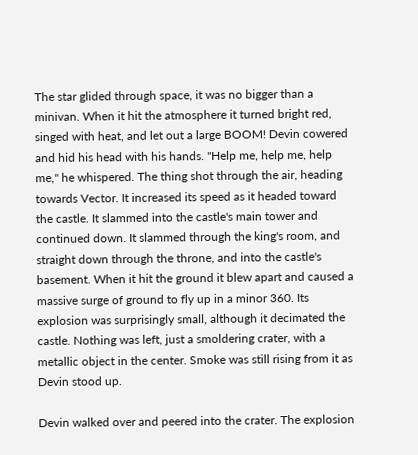The star glided through space, it was no bigger than a minivan. When it hit the atmosphere it turned bright red, singed with heat, and let out a large BOOM! Devin cowered and hid his head with his hands. "Help me, help me, help me," he whispered. The thing shot through the air, heading towards Vector. It increased its speed as it headed toward the castle. It slammed into the castle's main tower and continued down. It slammed through the king's room, and straight down through the throne, and into the castle's basement. When it hit the ground it blew apart and caused a massive surge of ground to fly up in a minor 360. Its explosion was surprisingly small, although it decimated the castle. Nothing was left, just a smoldering crater, with a metallic object in the center. Smoke was still rising from it as Devin stood up.

Devin walked over and peered into the crater. The explosion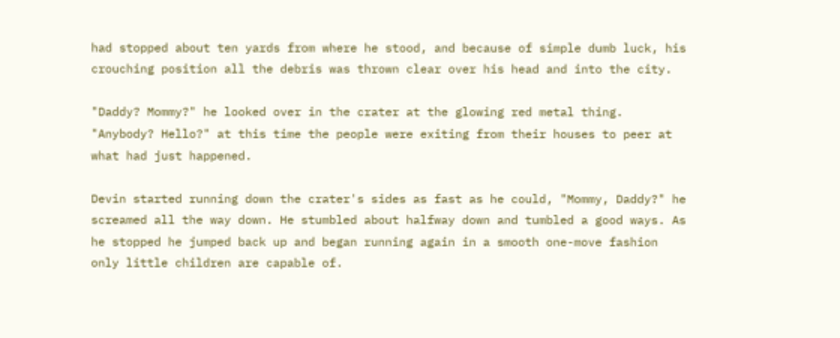had stopped about ten yards from where he stood, and because of simple dumb luck, his crouching position all the debris was thrown clear over his head and into the city.

"Daddy? Mommy?" he looked over in the crater at the glowing red metal thing. "Anybody? Hello?" at this time the people were exiting from their houses to peer at what had just happened.

Devin started running down the crater's sides as fast as he could, "Mommy, Daddy?" he screamed all the way down. He stumbled about halfway down and tumbled a good ways. As he stopped he jumped back up and began running again in a smooth one-move fashion only little children are capable of.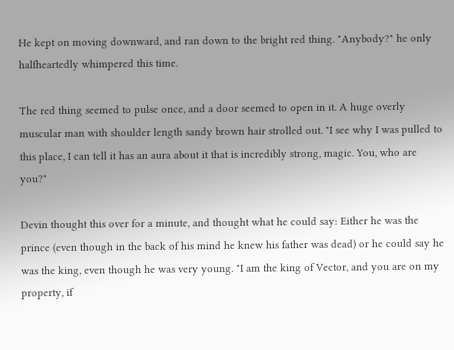He kept on moving downward, and ran down to the bright red thing. "Anybody?" he only halfheartedly whimpered this time.

The red thing seemed to pulse once, and a door seemed to open in it. A huge overly muscular man with shoulder length sandy brown hair strolled out. "I see why I was pulled to this place, I can tell it has an aura about it that is incredibly strong, magic. You, who are you?"

Devin thought this over for a minute, and thought what he could say: Either he was the prince (even though in the back of his mind he knew his father was dead) or he could say he was the king, even though he was very young. "I am the king of Vector, and you are on my property, if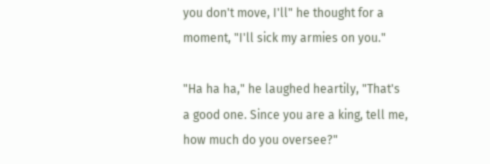you don't move, I'll" he thought for a moment, "I'll sick my armies on you."

"Ha ha ha," he laughed heartily, "That's a good one. Since you are a king, tell me, how much do you oversee?"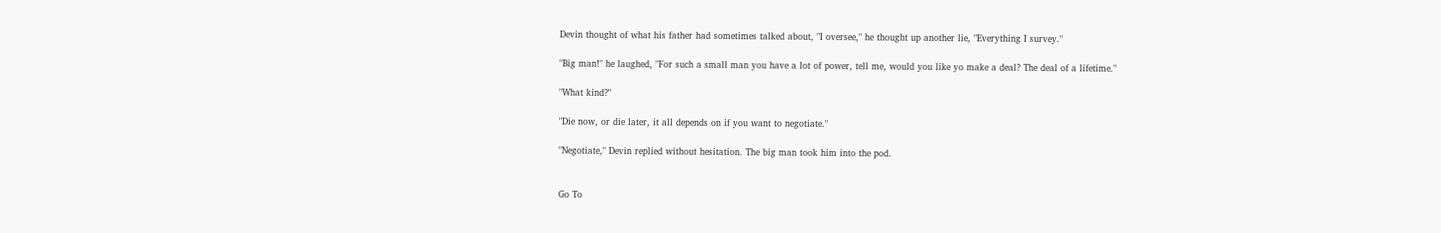Devin thought of what his father had sometimes talked about, "I oversee," he thought up another lie, "Everything I survey."

"Big man!" he laughed, "For such a small man you have a lot of power, tell me, would you like yo make a deal? The deal of a lifetime."

"What kind?"

"Die now, or die later, it all depends on if you want to negotiate."

"Negotiate," Devin replied without hesitation. The big man took him into the pod.


Go To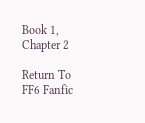Book 1, Chapter 2

Return To FF6 Fanfic